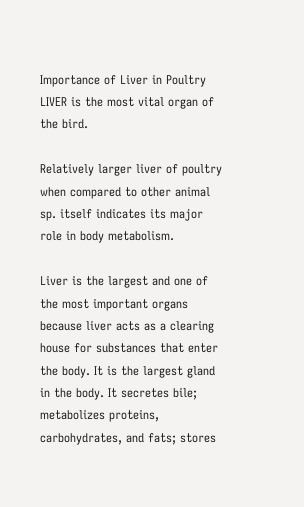Importance of Liver in Poultry
LIVER is the most vital organ of the bird.

Relatively larger liver of poultry when compared to other animal sp. itself indicates its major role in body metabolism.

Liver is the largest and one of the most important organs because liver acts as a clearing house for substances that enter the body. It is the largest gland in the body. It secretes bile; metabolizes proteins, carbohydrates, and fats; stores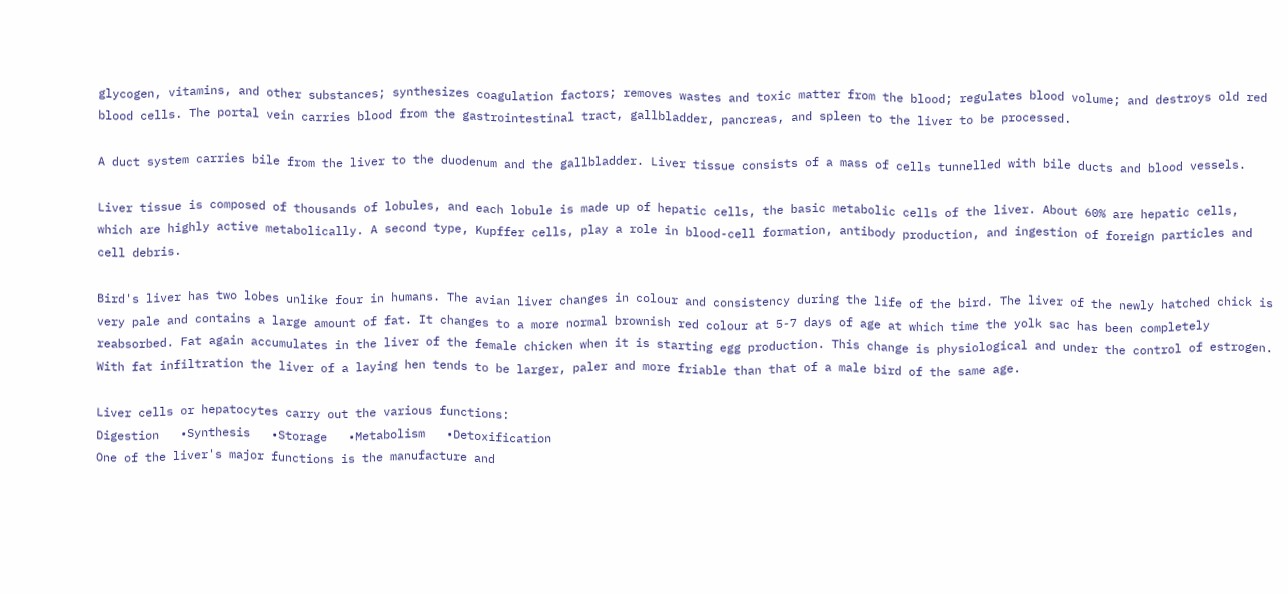glycogen, vitamins, and other substances; synthesizes coagulation factors; removes wastes and toxic matter from the blood; regulates blood volume; and destroys old red blood cells. The portal vein carries blood from the gastrointestinal tract, gallbladder, pancreas, and spleen to the liver to be processed.

A duct system carries bile from the liver to the duodenum and the gallbladder. Liver tissue consists of a mass of cells tunnelled with bile ducts and blood vessels.

Liver tissue is composed of thousands of lobules, and each lobule is made up of hepatic cells, the basic metabolic cells of the liver. About 60% are hepatic cells, which are highly active metabolically. A second type, Kupffer cells, play a role in blood-cell formation, antibody production, and ingestion of foreign particles and cell debris.

Bird's liver has two lobes unlike four in humans. The avian liver changes in colour and consistency during the life of the bird. The liver of the newly hatched chick is very pale and contains a large amount of fat. It changes to a more normal brownish red colour at 5-7 days of age at which time the yolk sac has been completely reabsorbed. Fat again accumulates in the liver of the female chicken when it is starting egg production. This change is physiological and under the control of estrogen. With fat infiltration the liver of a laying hen tends to be larger, paler and more friable than that of a male bird of the same age.

Liver cells or hepatocytes carry out the various functions:
Digestion   •Synthesis   •Storage   •Metabolism   •Detoxification
One of the liver's major functions is the manufacture and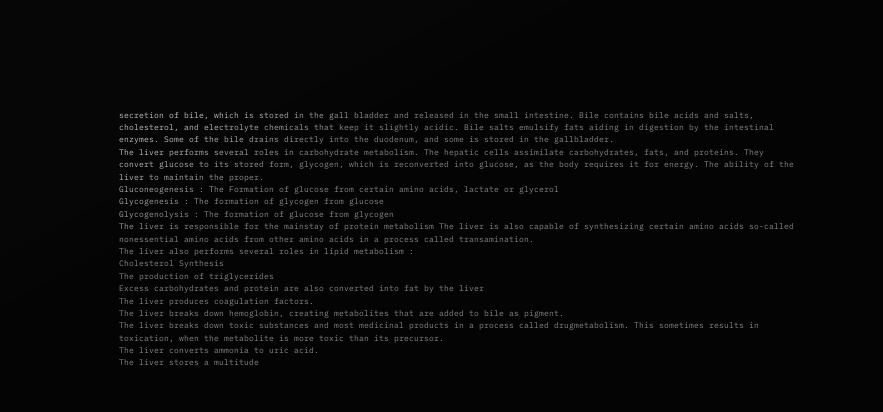secretion of bile, which is stored in the gall bladder and released in the small intestine. Bile contains bile acids and salts, cholesterol, and electrolyte chemicals that keep it slightly acidic. Bile salts emulsify fats aiding in digestion by the intestinal enzymes. Some of the bile drains directly into the duodenum, and some is stored in the gallbladder.
The liver performs several roles in carbohydrate metabolism. The hepatic cells assimilate carbohydrates, fats, and proteins. They convert glucose to its stored form, glycogen, which is reconverted into glucose, as the body requires it for energy. The ability of the liver to maintain the proper.
Gluconeogenesis : The Formation of glucose from certain amino acids, lactate or glycerol
Glycogenesis : The formation of glycogen from glucose
Glycogenolysis : The formation of glucose from glycogen
The liver is responsible for the mainstay of protein metabolism The liver is also capable of synthesizing certain amino acids so-called nonessential amino acids from other amino acids in a process called transamination.
The liver also performs several roles in lipid metabolism :
Cholesterol Synthesis
The production of triglycerides
Excess carbohydrates and protein are also converted into fat by the liver
The liver produces coagulation factors.
The liver breaks down hemoglobin, creating metabolites that are added to bile as pigment.
The liver breaks down toxic substances and most medicinal products in a process called drugmetabolism. This sometimes results in toxication, when the metabolite is more toxic than its precursor.
The liver converts ammonia to uric acid.
The liver stores a multitude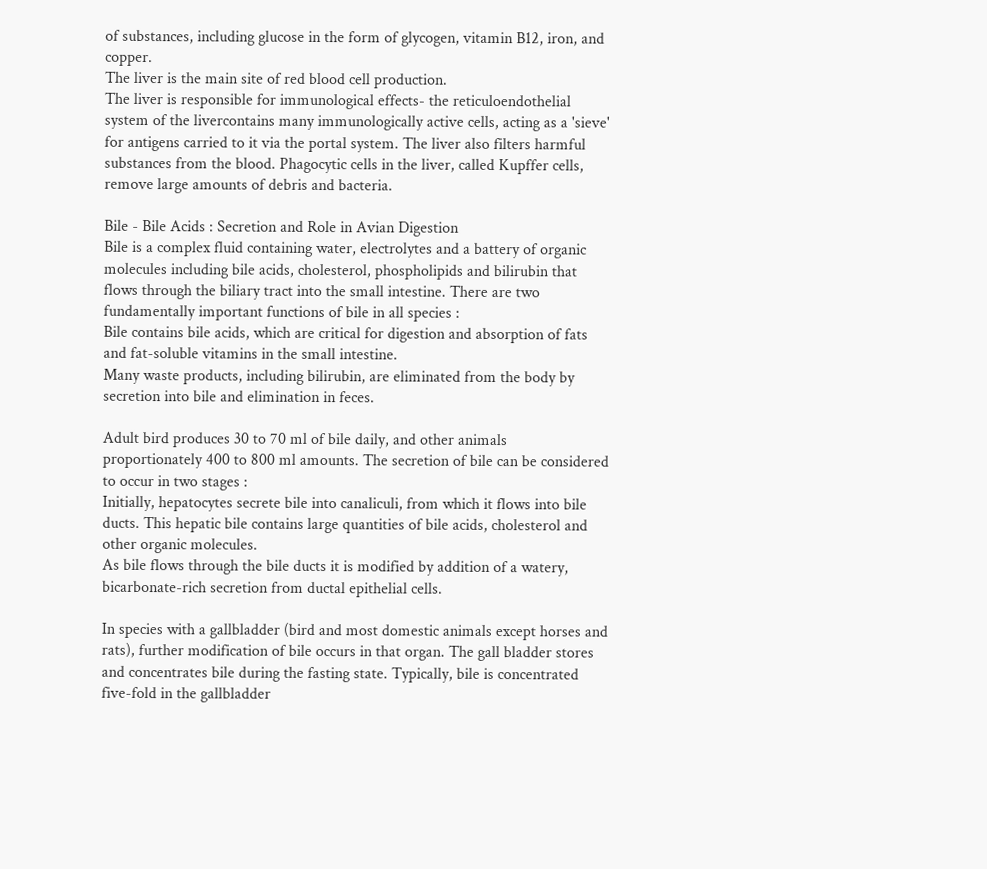of substances, including glucose in the form of glycogen, vitamin B12, iron, and copper.
The liver is the main site of red blood cell production.
The liver is responsible for immunological effects- the reticuloendothelial system of the livercontains many immunologically active cells, acting as a 'sieve' for antigens carried to it via the portal system. The liver also filters harmful substances from the blood. Phagocytic cells in the liver, called Kupffer cells, remove large amounts of debris and bacteria.

Bile - Bile Acids : Secretion and Role in Avian Digestion
Bile is a complex fluid containing water, electrolytes and a battery of organic molecules including bile acids, cholesterol, phospholipids and bilirubin that flows through the biliary tract into the small intestine. There are two fundamentally important functions of bile in all species :
Bile contains bile acids, which are critical for digestion and absorption of fats and fat-soluble vitamins in the small intestine.
Many waste products, including bilirubin, are eliminated from the body by secretion into bile and elimination in feces.

Adult bird produces 30 to 70 ml of bile daily, and other animals proportionately 400 to 800 ml amounts. The secretion of bile can be considered to occur in two stages :
Initially, hepatocytes secrete bile into canaliculi, from which it flows into bile ducts. This hepatic bile contains large quantities of bile acids, cholesterol and other organic molecules.
As bile flows through the bile ducts it is modified by addition of a watery, bicarbonate-rich secretion from ductal epithelial cells.

In species with a gallbladder (bird and most domestic animals except horses and rats), further modification of bile occurs in that organ. The gall bladder stores and concentrates bile during the fasting state. Typically, bile is concentrated five-fold in the gallbladder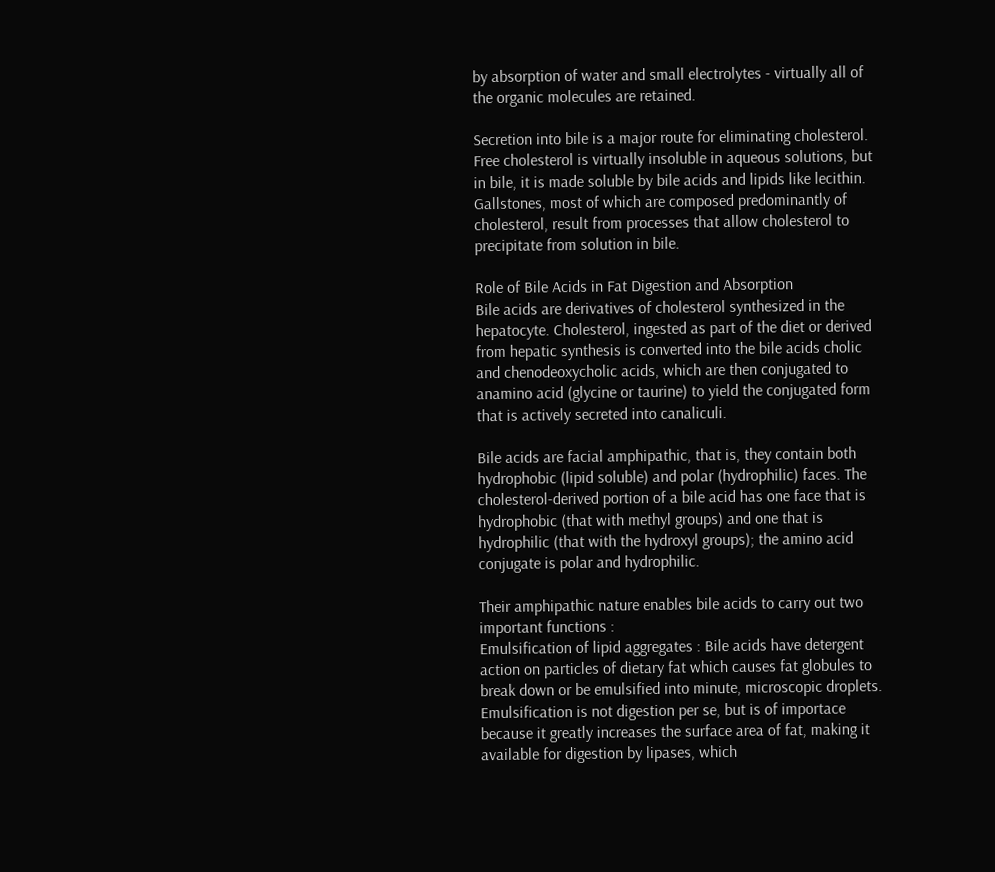by absorption of water and small electrolytes - virtually all of the organic molecules are retained.

Secretion into bile is a major route for eliminating cholesterol. Free cholesterol is virtually insoluble in aqueous solutions, but in bile, it is made soluble by bile acids and lipids like lecithin. Gallstones, most of which are composed predominantly of cholesterol, result from processes that allow cholesterol to precipitate from solution in bile.

Role of Bile Acids in Fat Digestion and Absorption
Bile acids are derivatives of cholesterol synthesized in the hepatocyte. Cholesterol, ingested as part of the diet or derived from hepatic synthesis is converted into the bile acids cholic and chenodeoxycholic acids, which are then conjugated to anamino acid (glycine or taurine) to yield the conjugated form that is actively secreted into canaliculi.

Bile acids are facial amphipathic, that is, they contain both hydrophobic (lipid soluble) and polar (hydrophilic) faces. The cholesterol-derived portion of a bile acid has one face that is hydrophobic (that with methyl groups) and one that is hydrophilic (that with the hydroxyl groups); the amino acid conjugate is polar and hydrophilic.

Their amphipathic nature enables bile acids to carry out two important functions :
Emulsification of lipid aggregates : Bile acids have detergent action on particles of dietary fat which causes fat globules to break down or be emulsified into minute, microscopic droplets. Emulsification is not digestion per se, but is of importace because it greatly increases the surface area of fat, making it available for digestion by lipases, which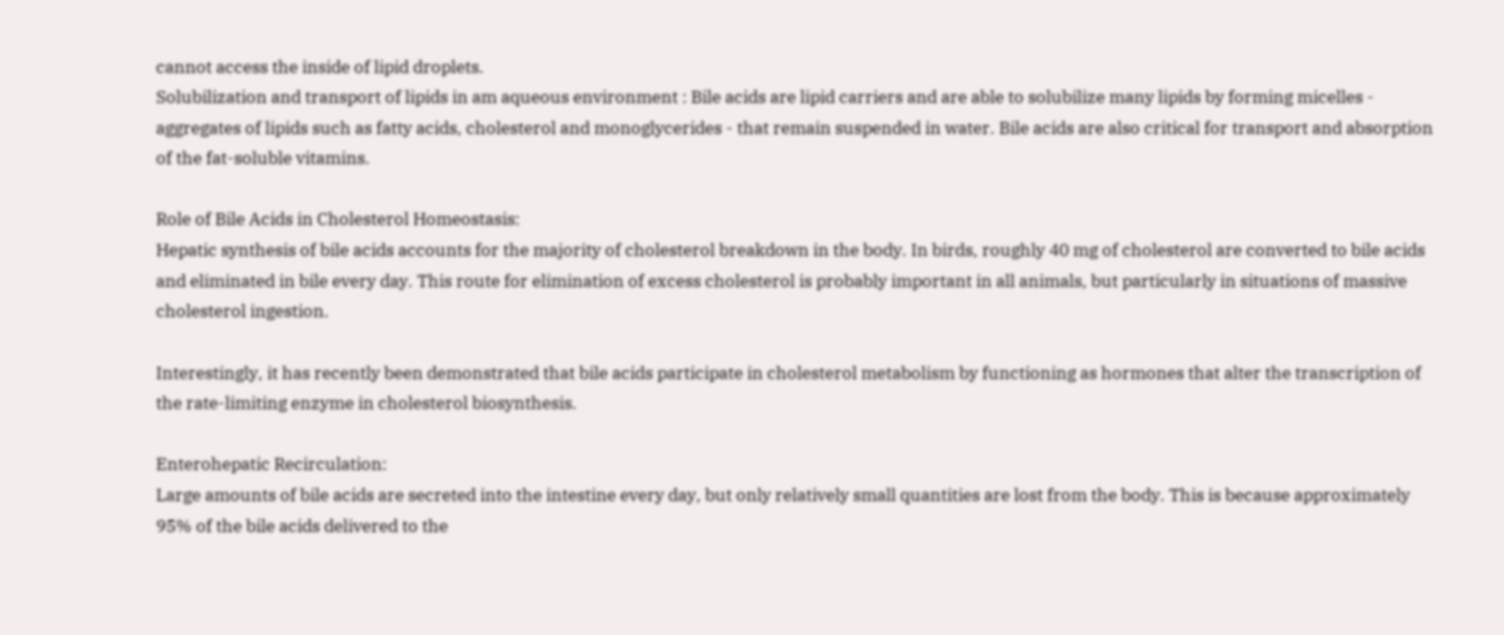cannot access the inside of lipid droplets.
Solubilization and transport of lipids in am aqueous environment : Bile acids are lipid carriers and are able to solubilize many lipids by forming micelles - aggregates of lipids such as fatty acids, cholesterol and monoglycerides - that remain suspended in water. Bile acids are also critical for transport and absorption of the fat-soluble vitamins.

Role of Bile Acids in Cholesterol Homeostasis:
Hepatic synthesis of bile acids accounts for the majority of cholesterol breakdown in the body. In birds, roughly 40 mg of cholesterol are converted to bile acids and eliminated in bile every day. This route for elimination of excess cholesterol is probably important in all animals, but particularly in situations of massive cholesterol ingestion.

Interestingly, it has recently been demonstrated that bile acids participate in cholesterol metabolism by functioning as hormones that alter the transcription of the rate-limiting enzyme in cholesterol biosynthesis.

Enterohepatic Recirculation:
Large amounts of bile acids are secreted into the intestine every day, but only relatively small quantities are lost from the body. This is because approximately 95% of the bile acids delivered to the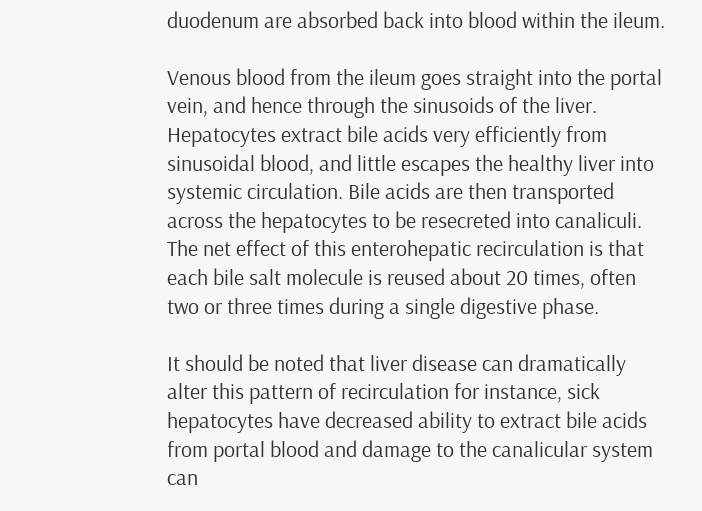duodenum are absorbed back into blood within the ileum.

Venous blood from the ileum goes straight into the portal vein, and hence through the sinusoids of the liver. Hepatocytes extract bile acids very efficiently from sinusoidal blood, and little escapes the healthy liver into systemic circulation. Bile acids are then transported across the hepatocytes to be resecreted into canaliculi. The net effect of this enterohepatic recirculation is that each bile salt molecule is reused about 20 times, often two or three times during a single digestive phase.

It should be noted that liver disease can dramatically alter this pattern of recirculation for instance, sick hepatocytes have decreased ability to extract bile acids from portal blood and damage to the canalicular system can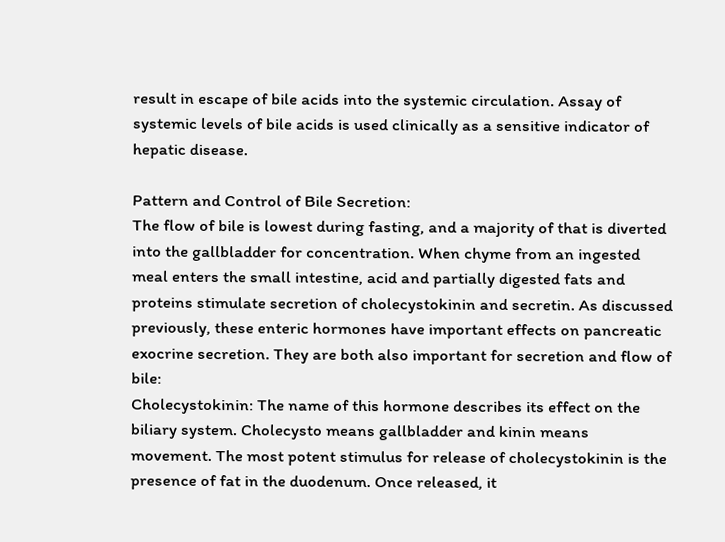result in escape of bile acids into the systemic circulation. Assay of systemic levels of bile acids is used clinically as a sensitive indicator of hepatic disease.

Pattern and Control of Bile Secretion:
The flow of bile is lowest during fasting, and a majority of that is diverted into the gallbladder for concentration. When chyme from an ingested meal enters the small intestine, acid and partially digested fats and proteins stimulate secretion of cholecystokinin and secretin. As discussed previously, these enteric hormones have important effects on pancreatic exocrine secretion. They are both also important for secretion and flow of bile:
Cholecystokinin: The name of this hormone describes its effect on the biliary system. Cholecysto means gallbladder and kinin means movement. The most potent stimulus for release of cholecystokinin is the presence of fat in the duodenum. Once released, it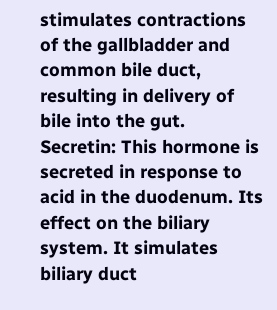stimulates contractions of the gallbladder and common bile duct, resulting in delivery of bile into the gut.
Secretin: This hormone is secreted in response to acid in the duodenum. Its effect on the biliary system. It simulates biliary duct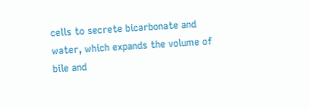cells to secrete bicarbonate and water, which expands the volume of bile and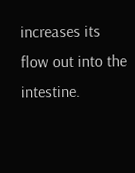increases its flow out into the intestine.